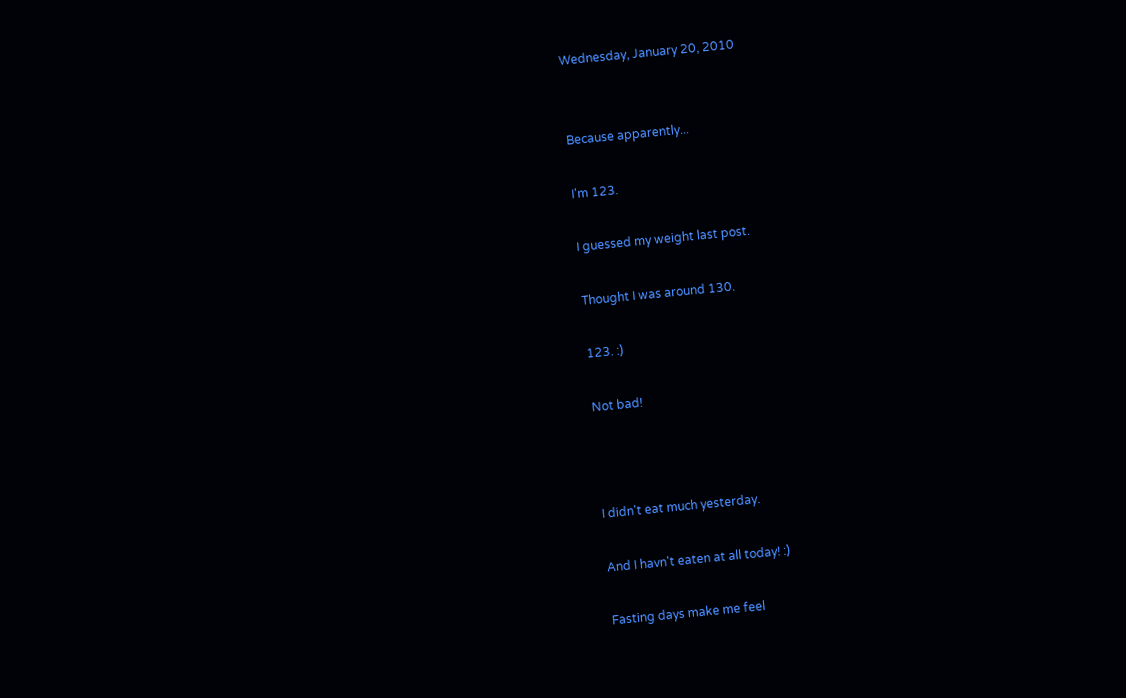Wednesday, January 20, 2010


Because apparently...

I'm 123.

I guessed my weight last post.

Thought I was around 130.

123. :)

Not bad!



I didn't eat much yesterday.

And I havn't eaten at all today! :)

Fasting days make me feel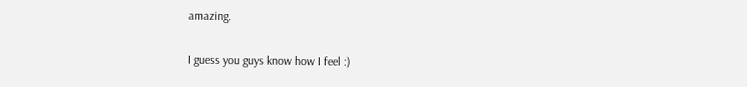amazing.

I guess you guys know how I feel :)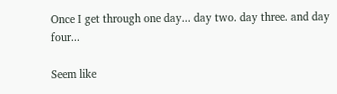Once I get through one day... day two. day three. and day four...

Seem like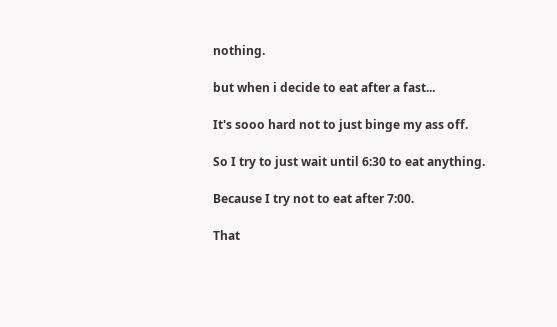nothing.

but when i decide to eat after a fast...

It's sooo hard not to just binge my ass off.

So I try to just wait until 6:30 to eat anything.

Because I try not to eat after 7:00.

That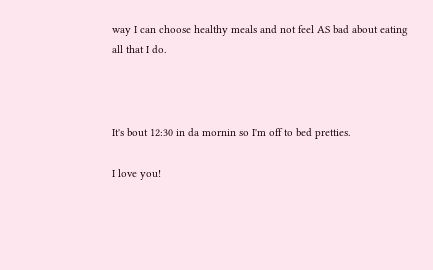way I can choose healthy meals and not feel AS bad about eating all that I do.



It's bout 12:30 in da mornin so I'm off to bed pretties.

I love you!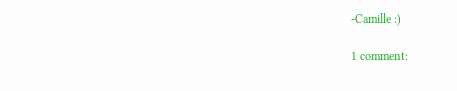-Camille :)

1 comment: